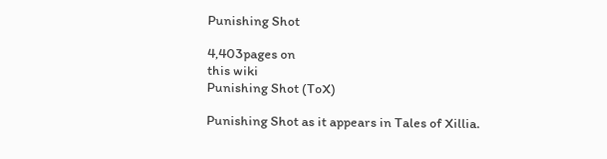Punishing Shot

4,403pages on
this wiki
Punishing Shot (ToX)

Punishing Shot as it appears in Tales of Xillia.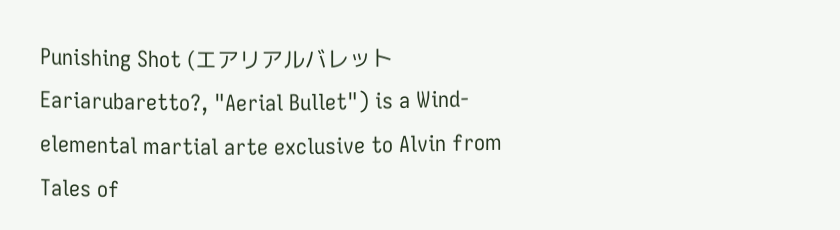Punishing Shot (エアリアルバレット Eariarubaretto?, "Aerial Bullet") is a Wind-elemental martial arte exclusive to Alvin from Tales of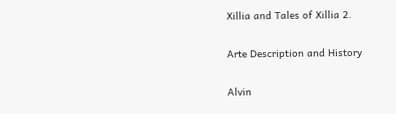Xillia and Tales of Xillia 2.

Arte Description and History

Alvin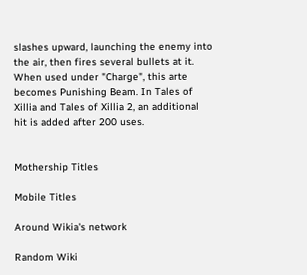slashes upward, launching the enemy into the air, then fires several bullets at it. When used under "Charge", this arte becomes Punishing Beam. In Tales of Xillia and Tales of Xillia 2, an additional hit is added after 200 uses.


Mothership Titles

Mobile Titles

Around Wikia's network

Random Wiki